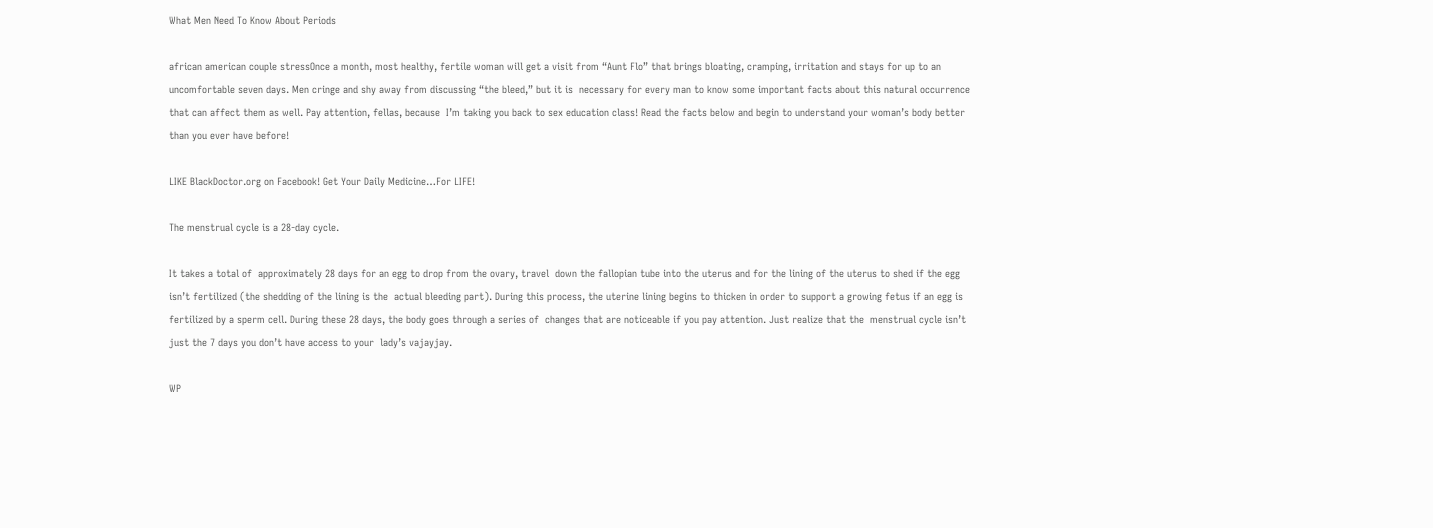What Men Need To Know About Periods

african american couple stressOnce a month, most healthy, fertile woman will get a visit from “Aunt Flo” that brings bloating, cramping, irritation and stays for up to an uncomfortable seven days. Men cringe and shy away from discussing “the bleed,” but it is  necessary for every man to know some important facts about this natural occurrence that can affect them as well. Pay attention, fellas, because  I’m taking you back to sex education class! Read the facts below and begin to understand your woman’s body better than you ever have before!

LIKE BlackDoctor.org on Facebook! Get Your Daily Medicine…For LIFE!

The menstrual cycle is a 28-day cycle.

It takes a total of  approximately 28 days for an egg to drop from the ovary, travel  down the fallopian tube into the uterus and for the lining of the uterus to shed if the egg isn’t fertilized (the shedding of the lining is the  actual bleeding part). During this process, the uterine lining begins to thicken in order to support a growing fetus if an egg is fertilized by a sperm cell. During these 28 days, the body goes through a series of  changes that are noticeable if you pay attention. Just realize that the  menstrual cycle isn’t just the 7 days you don’t have access to your  lady’s vajayjay.

WP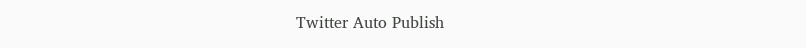Twitter Auto Publish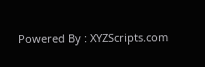Powered By : XYZScripts.com